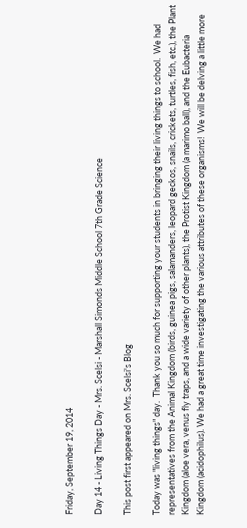Friday, September 19, 2014

Day 14 - Living Things Day - Mrs. Scelsi - Marshall Simonds Middle School 7th Grade Science

This post first appeared on Mrs. Scelsi's Blog

Today was "living things" day.  Thank you so much for supporting your students in bringing their living things to school.  We had representatives from the Animal Kingdom (birds, guinea pigs, salamanders, leopard geckos, snails, crickets, turtles, fish, etc.), the Plant Kingdom (aloe vera, venus fly traps, and a wide variety of other plants), the Protist Kingdom (a marimo ball), and the Eubacteria Kingdom (acidophilus). We had a great time investigating the various attributes of these organisms!  We will be delving a little more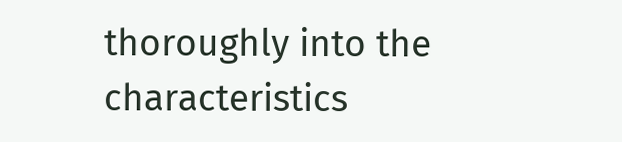thoroughly into the characteristics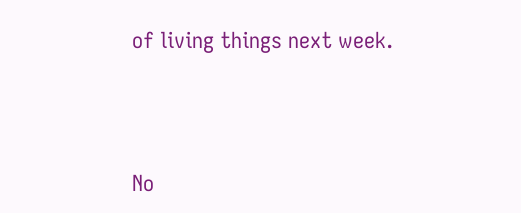of living things next week.




No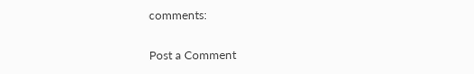comments:

Post a Comment